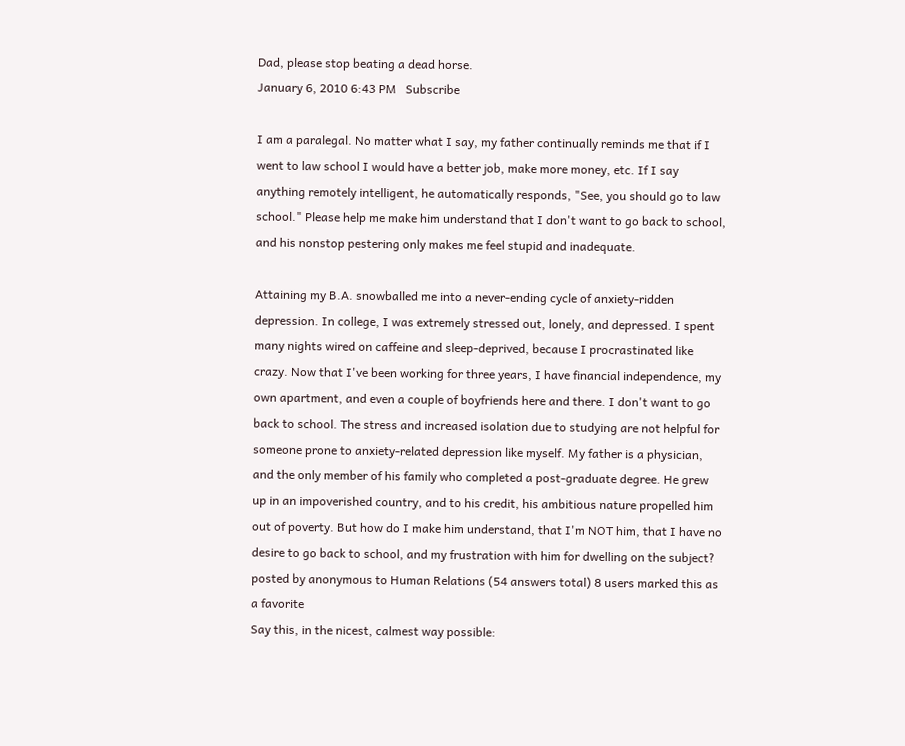Dad, please stop beating a dead horse.
January 6, 2010 6:43 PM   Subscribe

I am a paralegal. No matter what I say, my father continually reminds me that if I went to law school I would have a better job, make more money, etc. If I say anything remotely intelligent, he automatically responds, "See, you should go to law school." Please help me make him understand that I don't want to go back to school, and his nonstop pestering only makes me feel stupid and inadequate.

Attaining my B.A. snowballed me into a never-ending cycle of anxiety-ridden depression. In college, I was extremely stressed out, lonely, and depressed. I spent many nights wired on caffeine and sleep-deprived, because I procrastinated like crazy. Now that I've been working for three years, I have financial independence, my own apartment, and even a couple of boyfriends here and there. I don't want to go back to school. The stress and increased isolation due to studying are not helpful for someone prone to anxiety-related depression like myself. My father is a physician, and the only member of his family who completed a post-graduate degree. He grew up in an impoverished country, and to his credit, his ambitious nature propelled him out of poverty. But how do I make him understand, that I'm NOT him, that I have no desire to go back to school, and my frustration with him for dwelling on the subject?
posted by anonymous to Human Relations (54 answers total) 8 users marked this as a favorite
Say this, in the nicest, calmest way possible: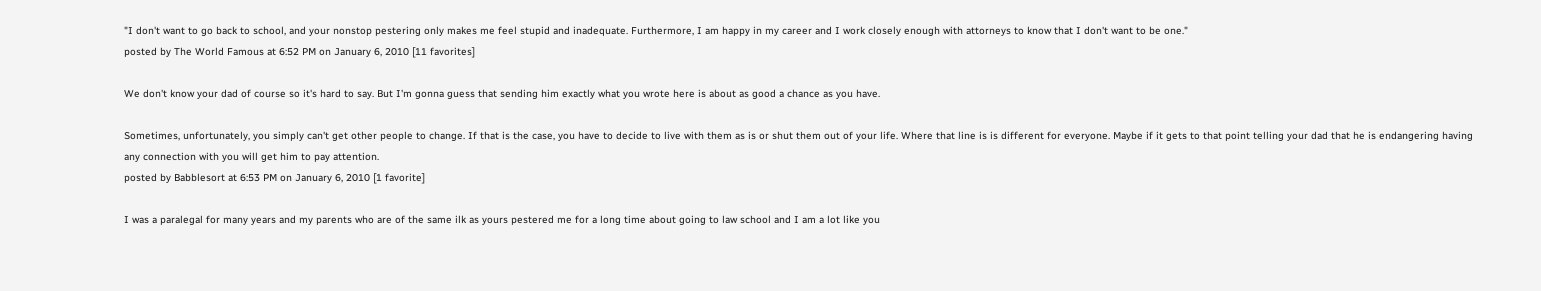"I don't want to go back to school, and your nonstop pestering only makes me feel stupid and inadequate. Furthermore, I am happy in my career and I work closely enough with attorneys to know that I don't want to be one."
posted by The World Famous at 6:52 PM on January 6, 2010 [11 favorites]

We don't know your dad of course so it's hard to say. But I'm gonna guess that sending him exactly what you wrote here is about as good a chance as you have.

Sometimes, unfortunately, you simply can't get other people to change. If that is the case, you have to decide to live with them as is or shut them out of your life. Where that line is is different for everyone. Maybe if it gets to that point telling your dad that he is endangering having any connection with you will get him to pay attention.
posted by Babblesort at 6:53 PM on January 6, 2010 [1 favorite]

I was a paralegal for many years and my parents who are of the same ilk as yours pestered me for a long time about going to law school and I am a lot like you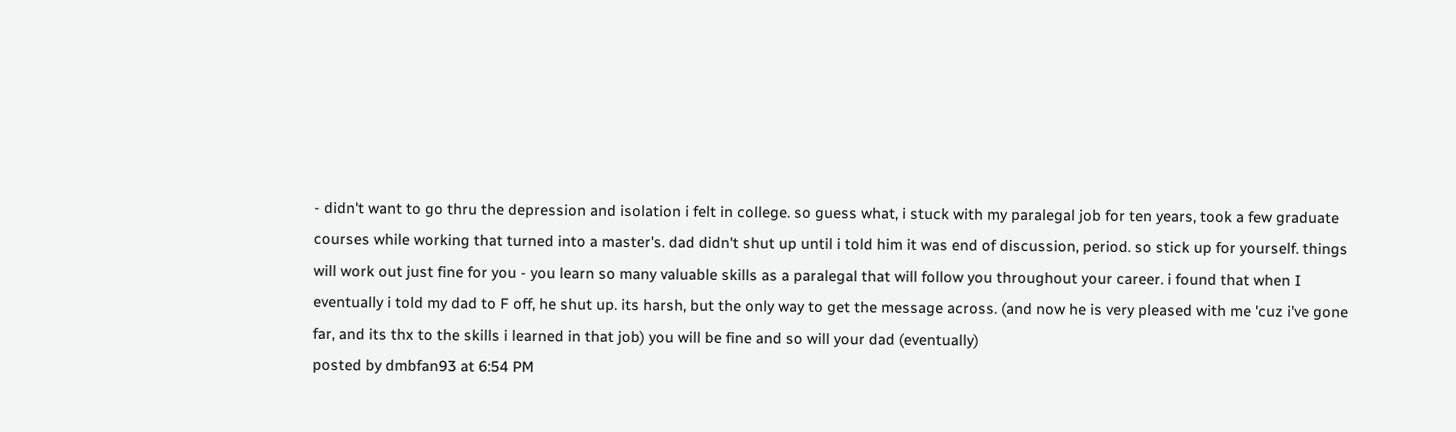- didn't want to go thru the depression and isolation i felt in college. so guess what, i stuck with my paralegal job for ten years, took a few graduate courses while working that turned into a master's. dad didn't shut up until i told him it was end of discussion, period. so stick up for yourself. things will work out just fine for you - you learn so many valuable skills as a paralegal that will follow you throughout your career. i found that when I eventually i told my dad to F off, he shut up. its harsh, but the only way to get the message across. (and now he is very pleased with me 'cuz i've gone far, and its thx to the skills i learned in that job) you will be fine and so will your dad (eventually)
posted by dmbfan93 at 6:54 PM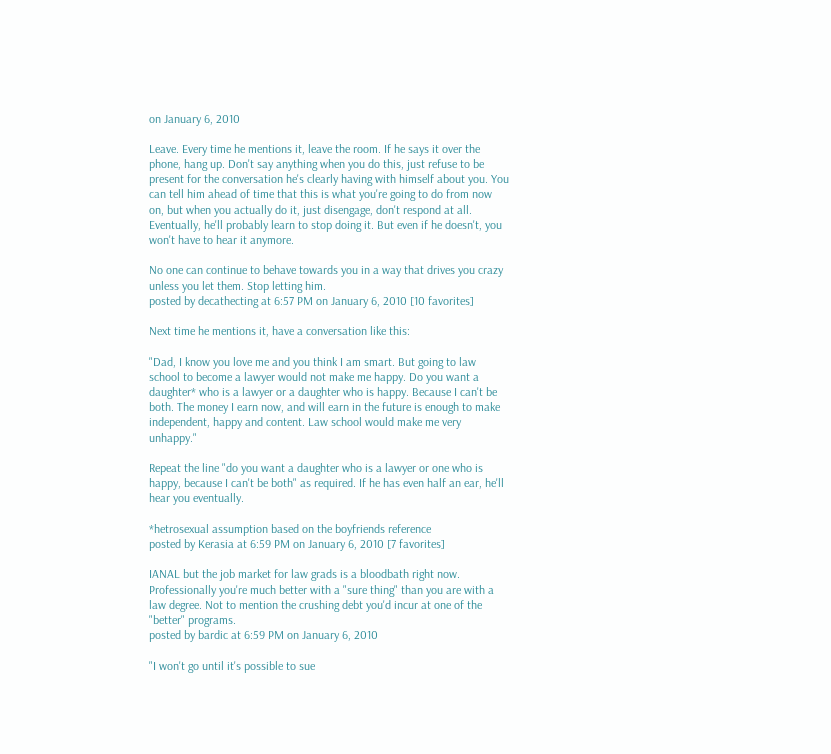on January 6, 2010

Leave. Every time he mentions it, leave the room. If he says it over the phone, hang up. Don't say anything when you do this, just refuse to be present for the conversation he's clearly having with himself about you. You can tell him ahead of time that this is what you're going to do from now on, but when you actually do it, just disengage, don't respond at all. Eventually, he'll probably learn to stop doing it. But even if he doesn't, you won't have to hear it anymore.

No one can continue to behave towards you in a way that drives you crazy unless you let them. Stop letting him.
posted by decathecting at 6:57 PM on January 6, 2010 [10 favorites]

Next time he mentions it, have a conversation like this:

"Dad, I know you love me and you think I am smart. But going to law school to become a lawyer would not make me happy. Do you want a daughter* who is a lawyer or a daughter who is happy. Because I can't be both. The money I earn now, and will earn in the future is enough to make independent, happy and content. Law school would make me very unhappy."

Repeat the line "do you want a daughter who is a lawyer or one who is happy, because I can't be both" as required. If he has even half an ear, he'll hear you eventually.

*hetrosexual assumption based on the boyfriends reference
posted by Kerasia at 6:59 PM on January 6, 2010 [7 favorites]

IANAL but the job market for law grads is a bloodbath right now. Professionally you're much better with a "sure thing" than you are with a law degree. Not to mention the crushing debt you'd incur at one of the "better" programs.
posted by bardic at 6:59 PM on January 6, 2010

"I won't go until it's possible to sue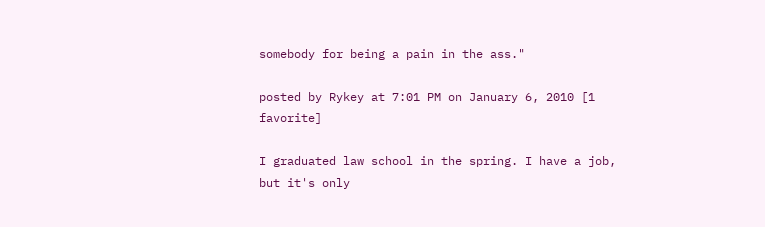somebody for being a pain in the ass."

posted by Rykey at 7:01 PM on January 6, 2010 [1 favorite]

I graduated law school in the spring. I have a job, but it's only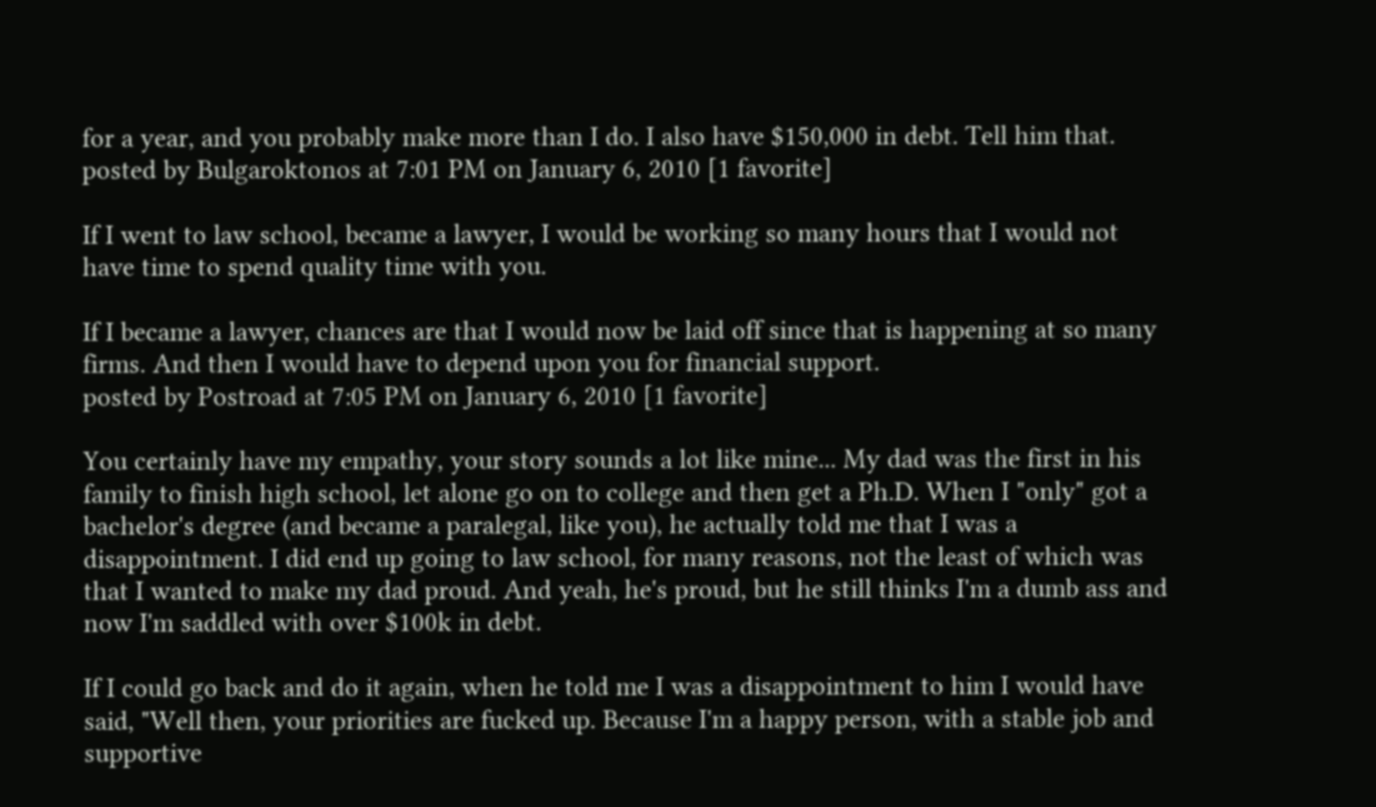for a year, and you probably make more than I do. I also have $150,000 in debt. Tell him that.
posted by Bulgaroktonos at 7:01 PM on January 6, 2010 [1 favorite]

If I went to law school, became a lawyer, I would be working so many hours that I would not have time to spend quality time with you.

If I became a lawyer, chances are that I would now be laid off since that is happening at so many firms. And then I would have to depend upon you for financial support.
posted by Postroad at 7:05 PM on January 6, 2010 [1 favorite]

You certainly have my empathy, your story sounds a lot like mine... My dad was the first in his family to finish high school, let alone go on to college and then get a Ph.D. When I "only" got a bachelor's degree (and became a paralegal, like you), he actually told me that I was a disappointment. I did end up going to law school, for many reasons, not the least of which was that I wanted to make my dad proud. And yeah, he's proud, but he still thinks I'm a dumb ass and now I'm saddled with over $100k in debt.

If I could go back and do it again, when he told me I was a disappointment to him I would have said, "Well then, your priorities are fucked up. Because I'm a happy person, with a stable job and supportive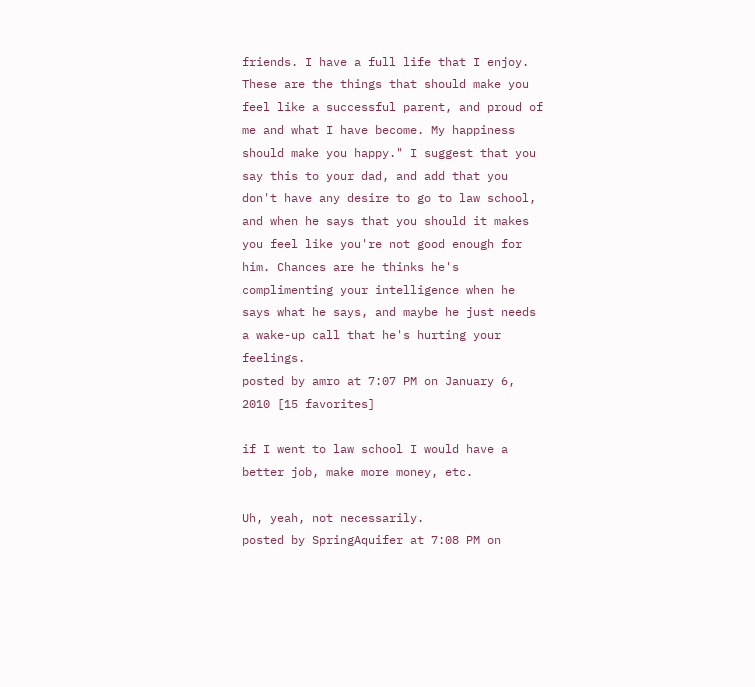friends. I have a full life that I enjoy. These are the things that should make you feel like a successful parent, and proud of me and what I have become. My happiness should make you happy." I suggest that you say this to your dad, and add that you don't have any desire to go to law school, and when he says that you should it makes you feel like you're not good enough for him. Chances are he thinks he's complimenting your intelligence when he says what he says, and maybe he just needs a wake-up call that he's hurting your feelings.
posted by amro at 7:07 PM on January 6, 2010 [15 favorites]

if I went to law school I would have a better job, make more money, etc.

Uh, yeah, not necessarily.
posted by SpringAquifer at 7:08 PM on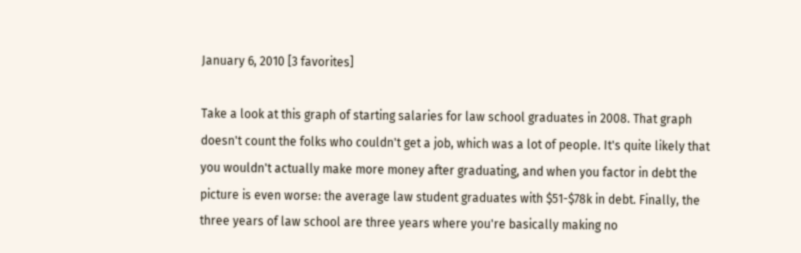January 6, 2010 [3 favorites]

Take a look at this graph of starting salaries for law school graduates in 2008. That graph doesn't count the folks who couldn't get a job, which was a lot of people. It's quite likely that you wouldn't actually make more money after graduating, and when you factor in debt the picture is even worse: the average law student graduates with $51-$78k in debt. Finally, the three years of law school are three years where you're basically making no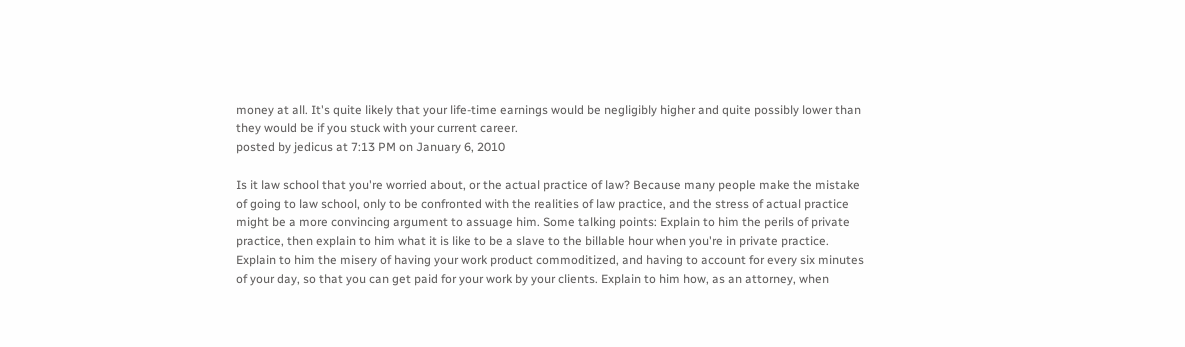money at all. It's quite likely that your life-time earnings would be negligibly higher and quite possibly lower than they would be if you stuck with your current career.
posted by jedicus at 7:13 PM on January 6, 2010

Is it law school that you're worried about, or the actual practice of law? Because many people make the mistake of going to law school, only to be confronted with the realities of law practice, and the stress of actual practice might be a more convincing argument to assuage him. Some talking points: Explain to him the perils of private practice, then explain to him what it is like to be a slave to the billable hour when you're in private practice. Explain to him the misery of having your work product commoditized, and having to account for every six minutes of your day, so that you can get paid for your work by your clients. Explain to him how, as an attorney, when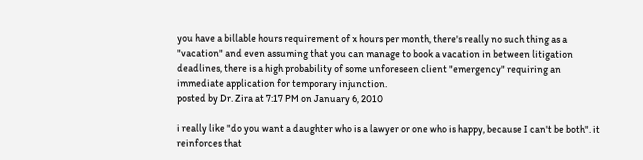you have a billable hours requirement of x hours per month, there's really no such thing as a "vacation" and even assuming that you can manage to book a vacation in between litigation deadlines, there is a high probability of some unforeseen client "emergency" requiring an immediate application for temporary injunction.
posted by Dr. Zira at 7:17 PM on January 6, 2010

i really like "do you want a daughter who is a lawyer or one who is happy, because I can't be both". it reinforces that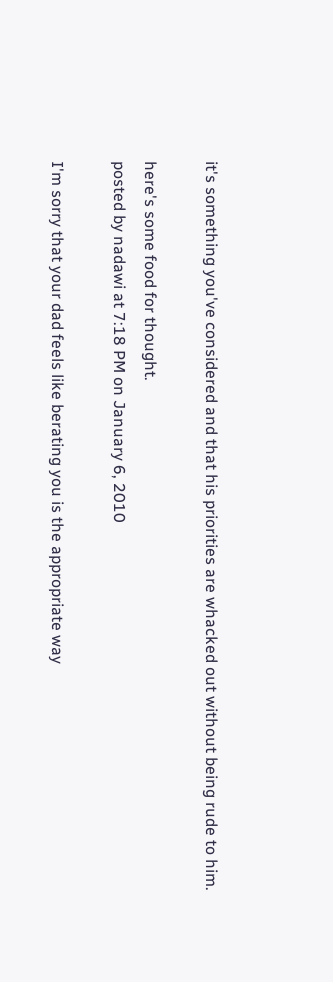it's something you've considered and that his priorities are whacked out without being rude to him.

here's some food for thought.
posted by nadawi at 7:18 PM on January 6, 2010

I'm sorry that your dad feels like berating you is the appropriate way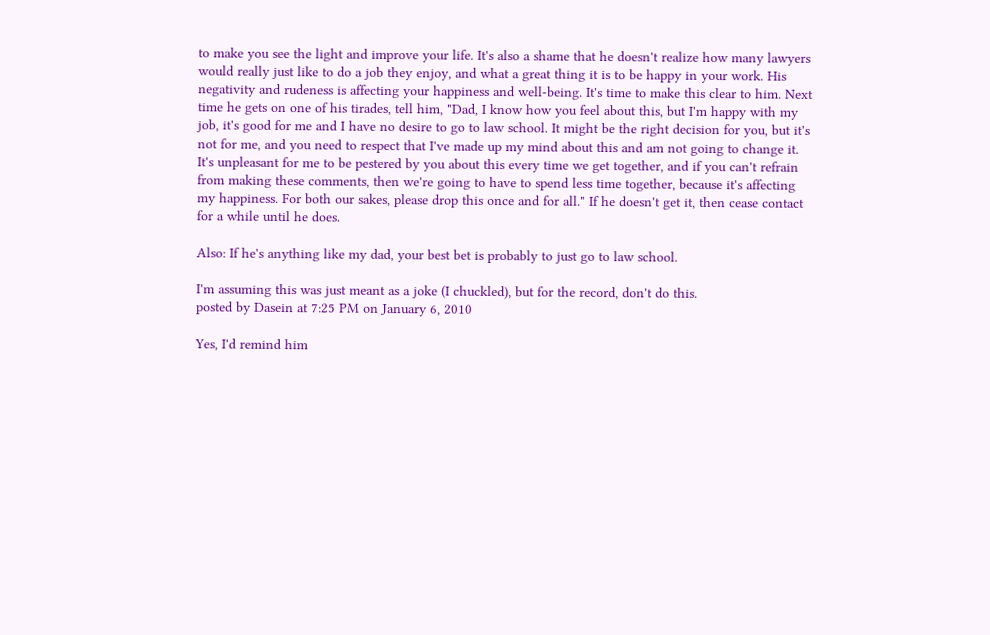to make you see the light and improve your life. It's also a shame that he doesn't realize how many lawyers would really just like to do a job they enjoy, and what a great thing it is to be happy in your work. His negativity and rudeness is affecting your happiness and well-being. It's time to make this clear to him. Next time he gets on one of his tirades, tell him, "Dad, I know how you feel about this, but I'm happy with my job, it's good for me and I have no desire to go to law school. It might be the right decision for you, but it's not for me, and you need to respect that I've made up my mind about this and am not going to change it. It's unpleasant for me to be pestered by you about this every time we get together, and if you can't refrain from making these comments, then we're going to have to spend less time together, because it's affecting my happiness. For both our sakes, please drop this once and for all." If he doesn't get it, then cease contact for a while until he does.

Also: If he's anything like my dad, your best bet is probably to just go to law school.

I'm assuming this was just meant as a joke (I chuckled), but for the record, don't do this.
posted by Dasein at 7:25 PM on January 6, 2010

Yes, I'd remind him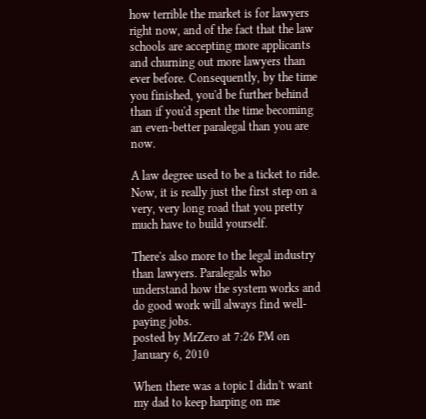how terrible the market is for lawyers right now, and of the fact that the law schools are accepting more applicants and churning out more lawyers than ever before. Consequently, by the time you finished, you'd be further behind than if you'd spent the time becoming an even-better paralegal than you are now.

A law degree used to be a ticket to ride. Now, it is really just the first step on a very, very long road that you pretty much have to build yourself.

There's also more to the legal industry than lawyers. Paralegals who understand how the system works and do good work will always find well-paying jobs.
posted by MrZero at 7:26 PM on January 6, 2010

When there was a topic I didn't want my dad to keep harping on me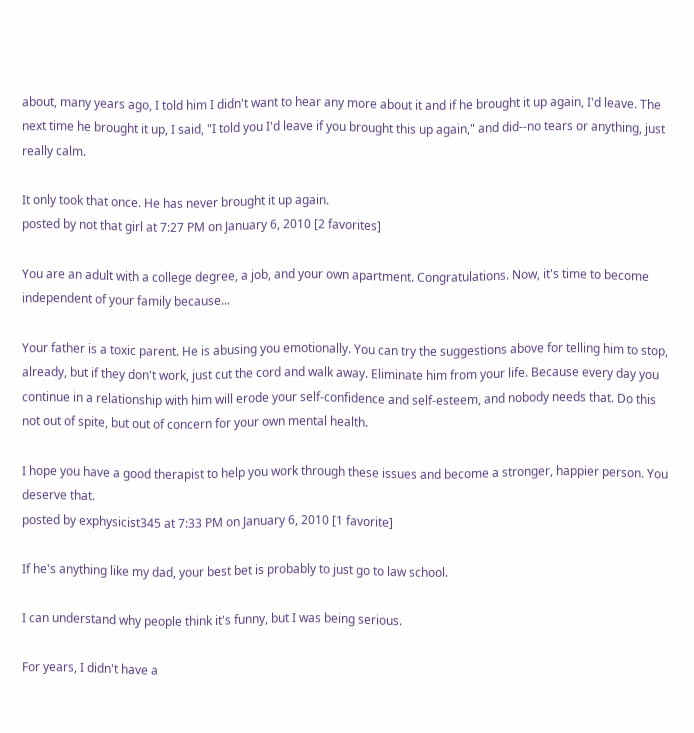about, many years ago, I told him I didn't want to hear any more about it and if he brought it up again, I'd leave. The next time he brought it up, I said, "I told you I'd leave if you brought this up again," and did--no tears or anything, just really calm.

It only took that once. He has never brought it up again.
posted by not that girl at 7:27 PM on January 6, 2010 [2 favorites]

You are an adult with a college degree, a job, and your own apartment. Congratulations. Now, it's time to become independent of your family because...

Your father is a toxic parent. He is abusing you emotionally. You can try the suggestions above for telling him to stop, already, but if they don't work, just cut the cord and walk away. Eliminate him from your life. Because every day you continue in a relationship with him will erode your self-confidence and self-esteem, and nobody needs that. Do this not out of spite, but out of concern for your own mental health.

I hope you have a good therapist to help you work through these issues and become a stronger, happier person. You deserve that.
posted by exphysicist345 at 7:33 PM on January 6, 2010 [1 favorite]

If he's anything like my dad, your best bet is probably to just go to law school.

I can understand why people think it's funny, but I was being serious.

For years, I didn't have a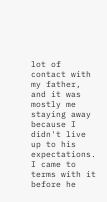lot of contact with my father, and it was mostly me staying away because I didn't live up to his expectations. I came to terms with it before he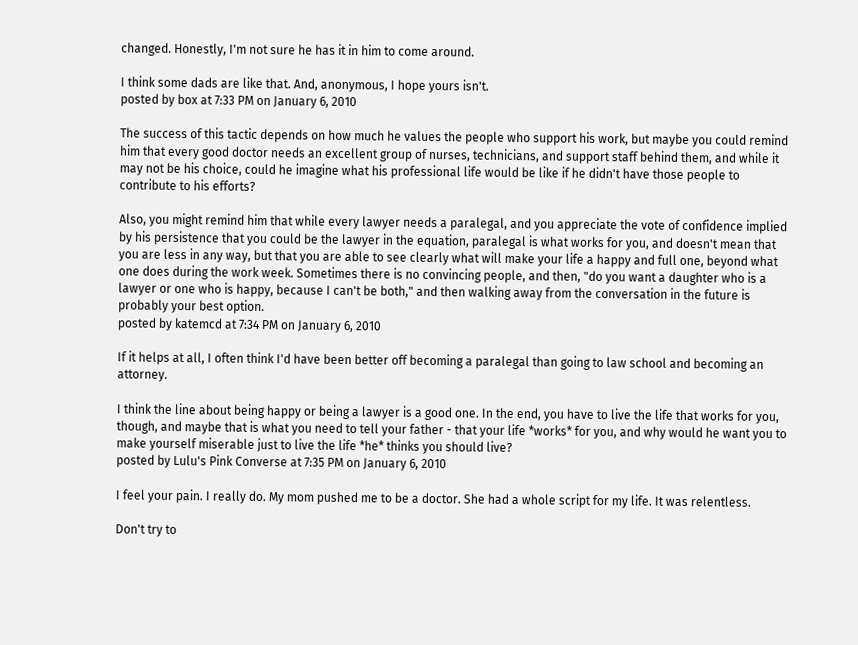changed. Honestly, I'm not sure he has it in him to come around.

I think some dads are like that. And, anonymous, I hope yours isn't.
posted by box at 7:33 PM on January 6, 2010

The success of this tactic depends on how much he values the people who support his work, but maybe you could remind him that every good doctor needs an excellent group of nurses, technicians, and support staff behind them, and while it may not be his choice, could he imagine what his professional life would be like if he didn't have those people to contribute to his efforts?

Also, you might remind him that while every lawyer needs a paralegal, and you appreciate the vote of confidence implied by his persistence that you could be the lawyer in the equation, paralegal is what works for you, and doesn't mean that you are less in any way, but that you are able to see clearly what will make your life a happy and full one, beyond what one does during the work week. Sometimes there is no convincing people, and then, "do you want a daughter who is a lawyer or one who is happy, because I can't be both," and then walking away from the conversation in the future is probably your best option.
posted by katemcd at 7:34 PM on January 6, 2010

If it helps at all, I often think I'd have been better off becoming a paralegal than going to law school and becoming an attorney.

I think the line about being happy or being a lawyer is a good one. In the end, you have to live the life that works for you, though, and maybe that is what you need to tell your father - that your life *works* for you, and why would he want you to make yourself miserable just to live the life *he* thinks you should live?
posted by Lulu's Pink Converse at 7:35 PM on January 6, 2010

I feel your pain. I really do. My mom pushed me to be a doctor. She had a whole script for my life. It was relentless.

Don't try to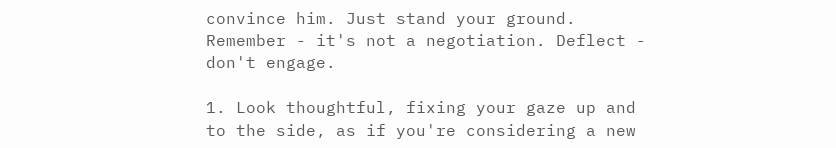convince him. Just stand your ground. Remember - it's not a negotiation. Deflect - don't engage.

1. Look thoughtful, fixing your gaze up and to the side, as if you're considering a new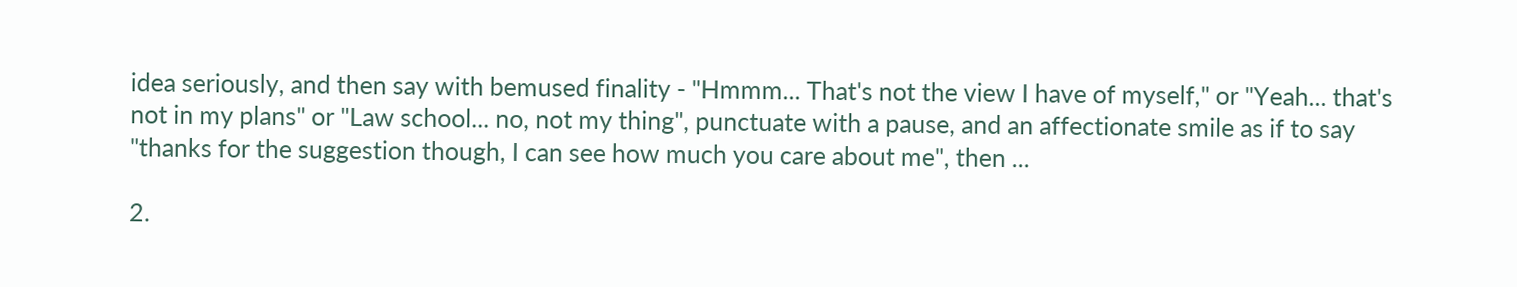idea seriously, and then say with bemused finality - "Hmmm... That's not the view I have of myself," or "Yeah... that's not in my plans" or "Law school... no, not my thing", punctuate with a pause, and an affectionate smile as if to say "thanks for the suggestion though, I can see how much you care about me", then ...

2.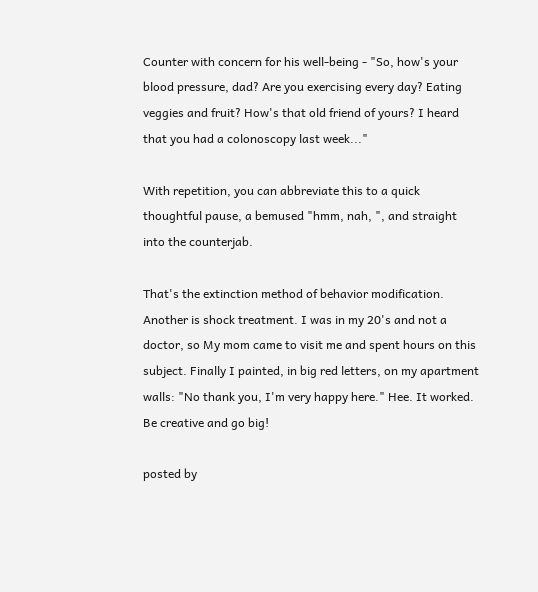Counter with concern for his well-being - "So, how's your blood pressure, dad? Are you exercising every day? Eating veggies and fruit? How's that old friend of yours? I heard that you had a colonoscopy last week..."

With repetition, you can abbreviate this to a quick thoughtful pause, a bemused "hmm, nah, ", and straight into the counterjab.

That's the extinction method of behavior modification. Another is shock treatment. I was in my 20's and not a doctor, so My mom came to visit me and spent hours on this subject. Finally I painted, in big red letters, on my apartment walls: "No thank you, I'm very happy here." Hee. It worked. Be creative and go big!

posted by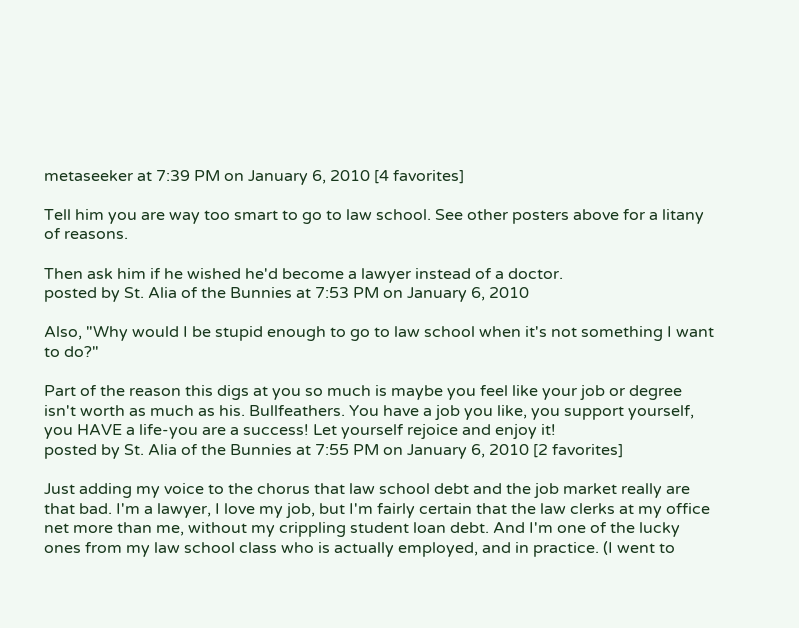metaseeker at 7:39 PM on January 6, 2010 [4 favorites]

Tell him you are way too smart to go to law school. See other posters above for a litany of reasons.

Then ask him if he wished he'd become a lawyer instead of a doctor.
posted by St. Alia of the Bunnies at 7:53 PM on January 6, 2010

Also, "Why would I be stupid enough to go to law school when it's not something I want to do?"

Part of the reason this digs at you so much is maybe you feel like your job or degree isn't worth as much as his. Bullfeathers. You have a job you like, you support yourself, you HAVE a life-you are a success! Let yourself rejoice and enjoy it!
posted by St. Alia of the Bunnies at 7:55 PM on January 6, 2010 [2 favorites]

Just adding my voice to the chorus that law school debt and the job market really are that bad. I'm a lawyer, I love my job, but I'm fairly certain that the law clerks at my office net more than me, without my crippling student loan debt. And I'm one of the lucky ones from my law school class who is actually employed, and in practice. (I went to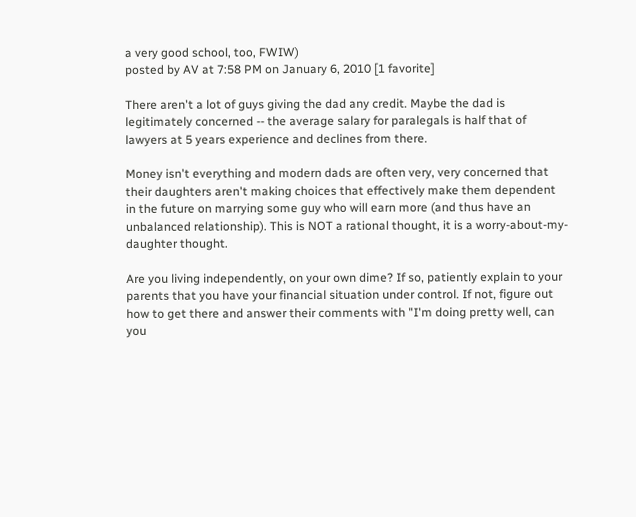a very good school, too, FWIW)
posted by AV at 7:58 PM on January 6, 2010 [1 favorite]

There aren't a lot of guys giving the dad any credit. Maybe the dad is legitimately concerned -- the average salary for paralegals is half that of lawyers at 5 years experience and declines from there.

Money isn't everything and modern dads are often very, very concerned that their daughters aren't making choices that effectively make them dependent in the future on marrying some guy who will earn more (and thus have an unbalanced relationship). This is NOT a rational thought, it is a worry-about-my-daughter thought.

Are you living independently, on your own dime? If so, patiently explain to your parents that you have your financial situation under control. If not, figure out how to get there and answer their comments with "I'm doing pretty well, can you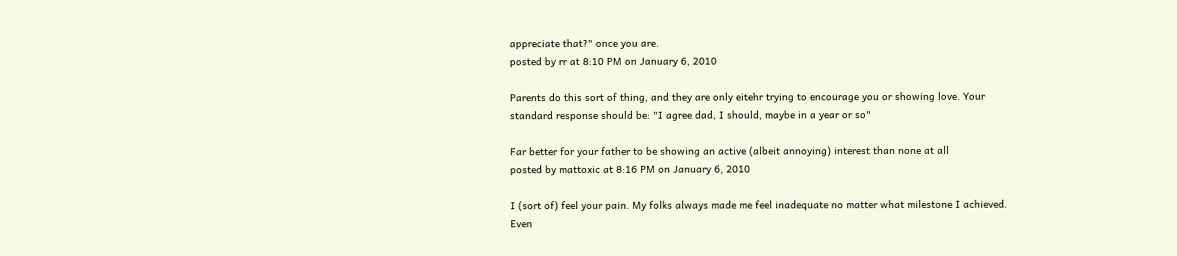appreciate that?" once you are.
posted by rr at 8:10 PM on January 6, 2010

Parents do this sort of thing, and they are only eitehr trying to encourage you or showing love. Your standard response should be: "I agree dad, I should, maybe in a year or so"

Far better for your father to be showing an active (albeit annoying) interest than none at all
posted by mattoxic at 8:16 PM on January 6, 2010

I (sort of) feel your pain. My folks always made me feel inadequate no matter what milestone I achieved. Even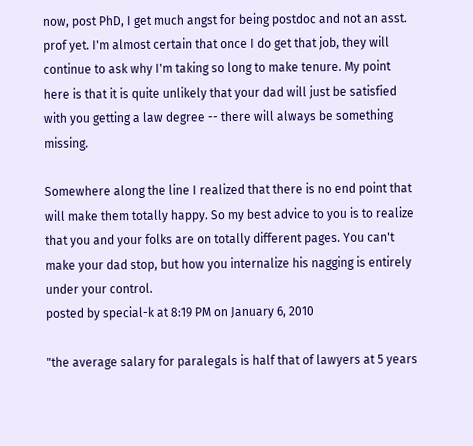now, post PhD, I get much angst for being postdoc and not an asst. prof yet. I'm almost certain that once I do get that job, they will continue to ask why I'm taking so long to make tenure. My point here is that it is quite unlikely that your dad will just be satisfied with you getting a law degree -- there will always be something missing.

Somewhere along the line I realized that there is no end point that will make them totally happy. So my best advice to you is to realize that you and your folks are on totally different pages. You can't make your dad stop, but how you internalize his nagging is entirely under your control.
posted by special-k at 8:19 PM on January 6, 2010

"the average salary for paralegals is half that of lawyers at 5 years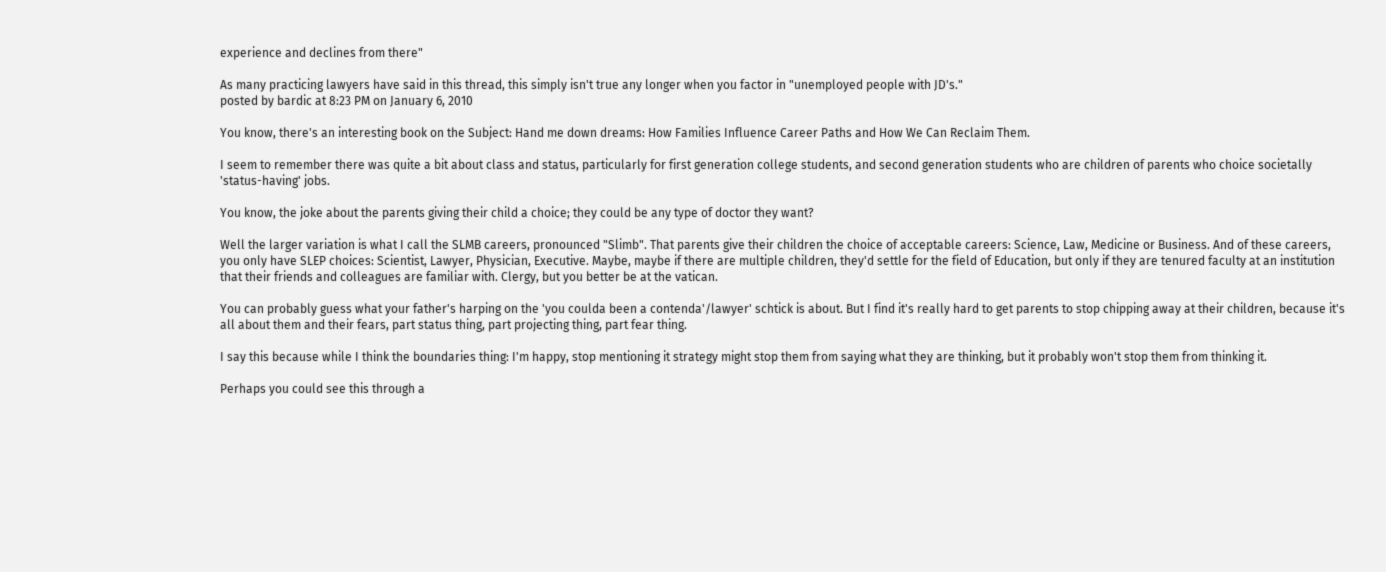experience and declines from there"

As many practicing lawyers have said in this thread, this simply isn't true any longer when you factor in "unemployed people with JD's."
posted by bardic at 8:23 PM on January 6, 2010

You know, there's an interesting book on the Subject: Hand me down dreams: How Families Influence Career Paths and How We Can Reclaim Them.

I seem to remember there was quite a bit about class and status, particularly for first generation college students, and second generation students who are children of parents who choice societally 'status-having' jobs.

You know, the joke about the parents giving their child a choice; they could be any type of doctor they want?

Well the larger variation is what I call the SLMB careers, pronounced "Slimb". That parents give their children the choice of acceptable careers: Science, Law, Medicine or Business. And of these careers, you only have SLEP choices: Scientist, Lawyer, Physician, Executive. Maybe, maybe if there are multiple children, they'd settle for the field of Education, but only if they are tenured faculty at an institution that their friends and colleagues are familiar with. Clergy, but you better be at the vatican.

You can probably guess what your father's harping on the 'you coulda been a contenda'/lawyer' schtick is about. But I find it's really hard to get parents to stop chipping away at their children, because it's all about them and their fears, part status thing, part projecting thing, part fear thing.

I say this because while I think the boundaries thing: I'm happy, stop mentioning it strategy might stop them from saying what they are thinking, but it probably won't stop them from thinking it.

Perhaps you could see this through a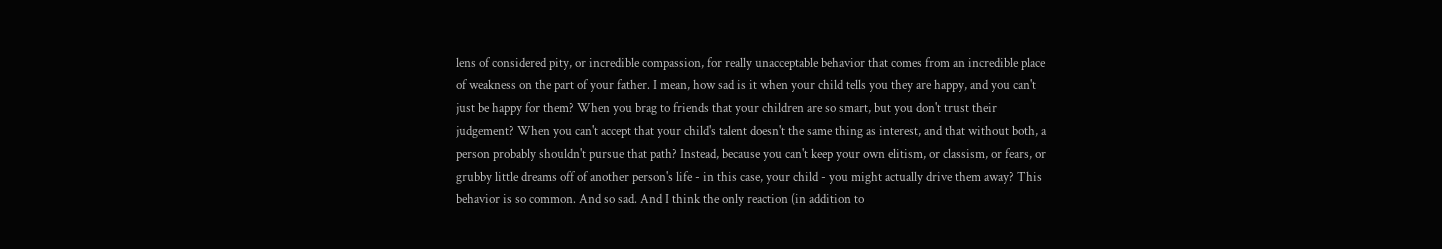lens of considered pity, or incredible compassion, for really unacceptable behavior that comes from an incredible place of weakness on the part of your father. I mean, how sad is it when your child tells you they are happy, and you can't just be happy for them? When you brag to friends that your children are so smart, but you don't trust their judgement? When you can't accept that your child's talent doesn't the same thing as interest, and that without both, a person probably shouldn't pursue that path? Instead, because you can't keep your own elitism, or classism, or fears, or grubby little dreams off of another person's life - in this case, your child - you might actually drive them away? This behavior is so common. And so sad. And I think the only reaction (in addition to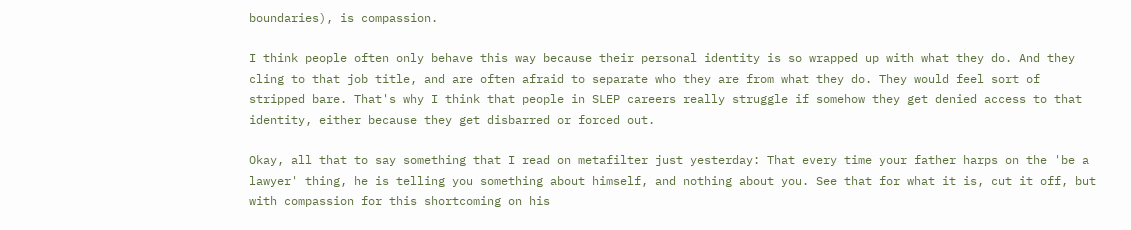boundaries), is compassion.

I think people often only behave this way because their personal identity is so wrapped up with what they do. And they cling to that job title, and are often afraid to separate who they are from what they do. They would feel sort of stripped bare. That's why I think that people in SLEP careers really struggle if somehow they get denied access to that identity, either because they get disbarred or forced out.

Okay, all that to say something that I read on metafilter just yesterday: That every time your father harps on the 'be a lawyer' thing, he is telling you something about himself, and nothing about you. See that for what it is, cut it off, but with compassion for this shortcoming on his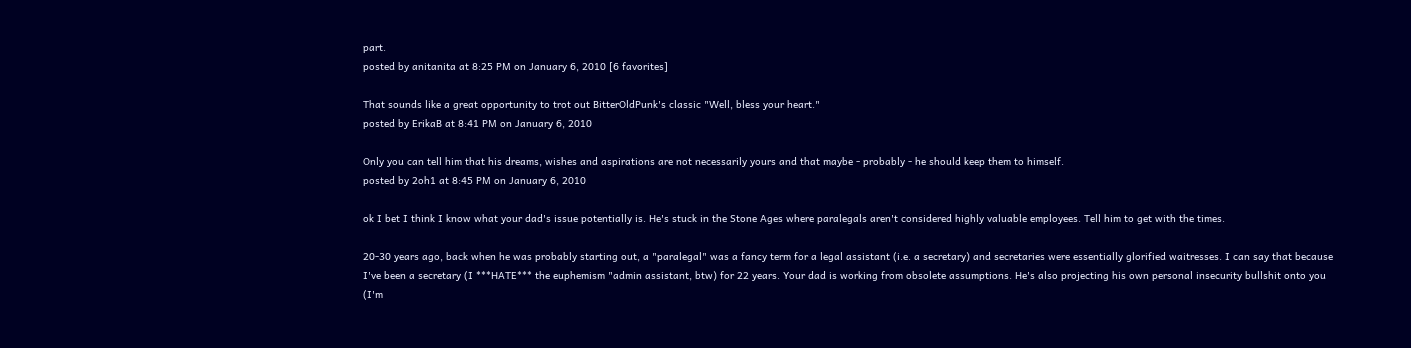part.
posted by anitanita at 8:25 PM on January 6, 2010 [6 favorites]

That sounds like a great opportunity to trot out BitterOldPunk's classic "Well, bless your heart."
posted by ErikaB at 8:41 PM on January 6, 2010

Only you can tell him that his dreams, wishes and aspirations are not necessarily yours and that maybe - probably - he should keep them to himself.
posted by 2oh1 at 8:45 PM on January 6, 2010

ok I bet I think I know what your dad's issue potentially is. He's stuck in the Stone Ages where paralegals aren't considered highly valuable employees. Tell him to get with the times.

20-30 years ago, back when he was probably starting out, a "paralegal" was a fancy term for a legal assistant (i.e. a secretary) and secretaries were essentially glorified waitresses. I can say that because I've been a secretary (I ***HATE*** the euphemism "admin assistant, btw) for 22 years. Your dad is working from obsolete assumptions. He's also projecting his own personal insecurity bullshit onto you (I'm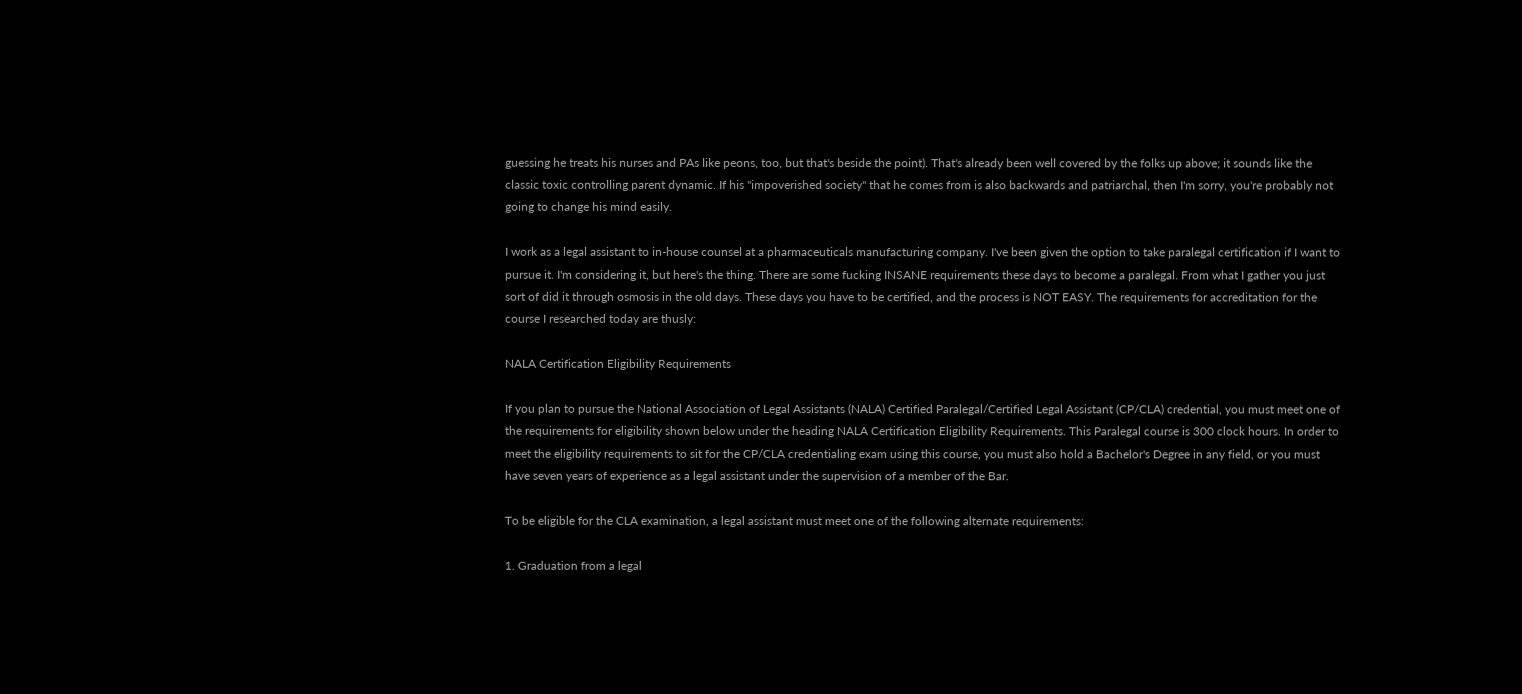guessing he treats his nurses and PAs like peons, too, but that's beside the point). That's already been well covered by the folks up above; it sounds like the classic toxic controlling parent dynamic. If his "impoverished society" that he comes from is also backwards and patriarchal, then I'm sorry, you're probably not going to change his mind easily.

I work as a legal assistant to in-house counsel at a pharmaceuticals manufacturing company. I've been given the option to take paralegal certification if I want to pursue it. I'm considering it, but here's the thing. There are some fucking INSANE requirements these days to become a paralegal. From what I gather you just sort of did it through osmosis in the old days. These days you have to be certified, and the process is NOT EASY. The requirements for accreditation for the course I researched today are thusly:

NALA Certification Eligibility Requirements

If you plan to pursue the National Association of Legal Assistants (NALA) Certified Paralegal/Certified Legal Assistant (CP/CLA) credential, you must meet one of the requirements for eligibility shown below under the heading NALA Certification Eligibility Requirements. This Paralegal course is 300 clock hours. In order to meet the eligibility requirements to sit for the CP/CLA credentialing exam using this course, you must also hold a Bachelor's Degree in any field, or you must have seven years of experience as a legal assistant under the supervision of a member of the Bar.

To be eligible for the CLA examination, a legal assistant must meet one of the following alternate requirements:

1. Graduation from a legal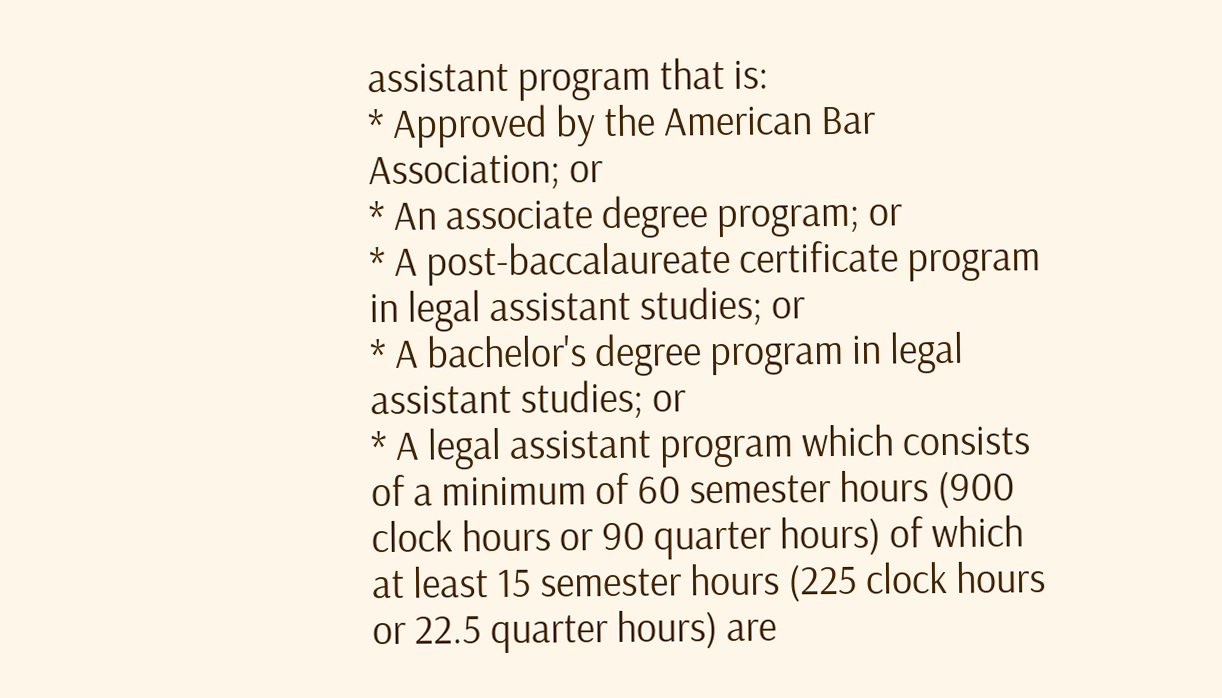assistant program that is:
* Approved by the American Bar Association; or
* An associate degree program; or
* A post-baccalaureate certificate program in legal assistant studies; or
* A bachelor's degree program in legal assistant studies; or
* A legal assistant program which consists of a minimum of 60 semester hours (900 clock hours or 90 quarter hours) of which at least 15 semester hours (225 clock hours or 22.5 quarter hours) are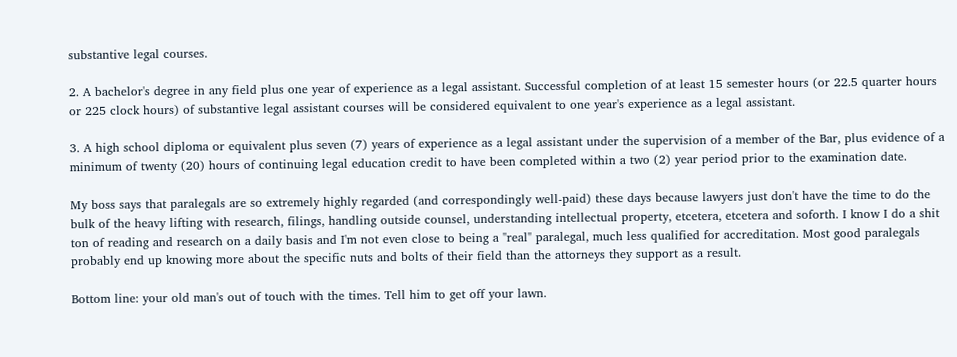substantive legal courses.

2. A bachelor's degree in any field plus one year of experience as a legal assistant. Successful completion of at least 15 semester hours (or 22.5 quarter hours or 225 clock hours) of substantive legal assistant courses will be considered equivalent to one year's experience as a legal assistant.

3. A high school diploma or equivalent plus seven (7) years of experience as a legal assistant under the supervision of a member of the Bar, plus evidence of a minimum of twenty (20) hours of continuing legal education credit to have been completed within a two (2) year period prior to the examination date.

My boss says that paralegals are so extremely highly regarded (and correspondingly well-paid) these days because lawyers just don't have the time to do the bulk of the heavy lifting with research, filings, handling outside counsel, understanding intellectual property, etcetera, etcetera and soforth. I know I do a shit ton of reading and research on a daily basis and I'm not even close to being a "real" paralegal, much less qualified for accreditation. Most good paralegals probably end up knowing more about the specific nuts and bolts of their field than the attorneys they support as a result.

Bottom line: your old man's out of touch with the times. Tell him to get off your lawn.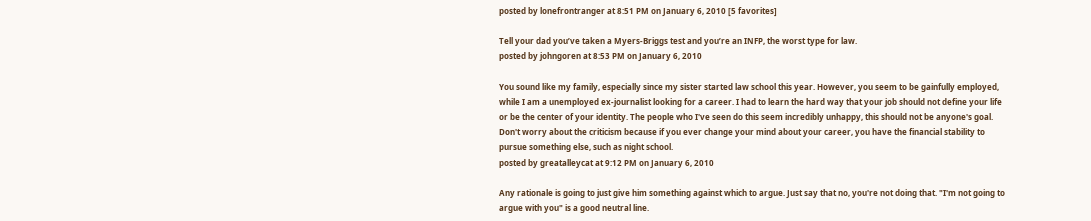posted by lonefrontranger at 8:51 PM on January 6, 2010 [5 favorites]

Tell your dad you’ve taken a Myers-Briggs test and you’re an INFP, the worst type for law.
posted by johngoren at 8:53 PM on January 6, 2010

You sound like my family, especially since my sister started law school this year. However, you seem to be gainfully employed, while I am a unemployed ex-journalist looking for a career. I had to learn the hard way that your job should not define your life or be the center of your identity. The people who I've seen do this seem incredibly unhappy, this should not be anyone's goal.
Don't worry about the criticism because if you ever change your mind about your career, you have the financial stability to pursue something else, such as night school.
posted by greatalleycat at 9:12 PM on January 6, 2010

Any rationale is going to just give him something against which to argue. Just say that no, you're not doing that. "I'm not going to argue with you" is a good neutral line.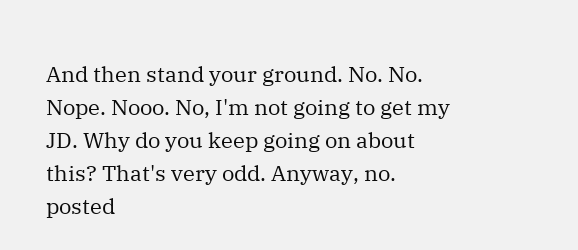And then stand your ground. No. No. Nope. Nooo. No, I'm not going to get my JD. Why do you keep going on about this? That's very odd. Anyway, no.
posted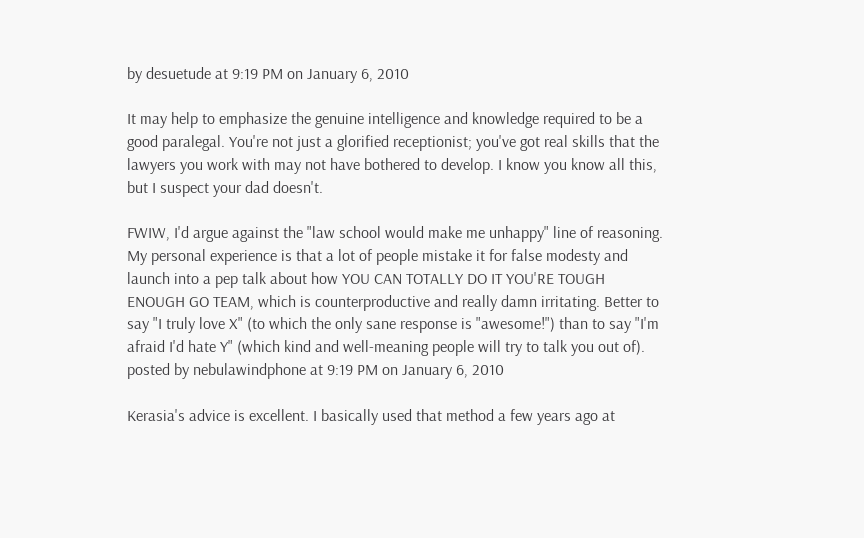by desuetude at 9:19 PM on January 6, 2010

It may help to emphasize the genuine intelligence and knowledge required to be a good paralegal. You're not just a glorified receptionist; you've got real skills that the lawyers you work with may not have bothered to develop. I know you know all this, but I suspect your dad doesn't.

FWIW, I'd argue against the "law school would make me unhappy" line of reasoning. My personal experience is that a lot of people mistake it for false modesty and launch into a pep talk about how YOU CAN TOTALLY DO IT YOU'RE TOUGH ENOUGH GO TEAM, which is counterproductive and really damn irritating. Better to say "I truly love X" (to which the only sane response is "awesome!") than to say "I'm afraid I'd hate Y" (which kind and well-meaning people will try to talk you out of).
posted by nebulawindphone at 9:19 PM on January 6, 2010

Kerasia's advice is excellent. I basically used that method a few years ago at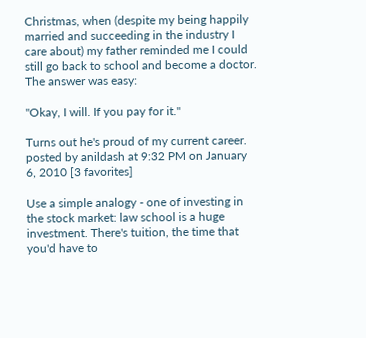Christmas, when (despite my being happily married and succeeding in the industry I care about) my father reminded me I could still go back to school and become a doctor. The answer was easy:

"Okay, I will. If you pay for it."

Turns out he's proud of my current career.
posted by anildash at 9:32 PM on January 6, 2010 [3 favorites]

Use a simple analogy - one of investing in the stock market: law school is a huge investment. There's tuition, the time that you'd have to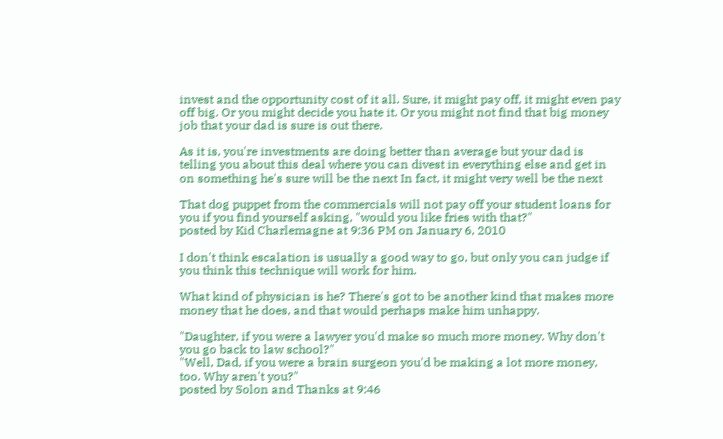invest and the opportunity cost of it all. Sure, it might pay off, it might even pay off big. Or you might decide you hate it. Or you might not find that big money job that your dad is sure is out there.

As it is, you're investments are doing better than average but your dad is telling you about this deal where you can divest in everything else and get in on something he's sure will be the next In fact, it might very well be the next

That dog puppet from the commercials will not pay off your student loans for you if you find yourself asking, "would you like fries with that?"
posted by Kid Charlemagne at 9:36 PM on January 6, 2010

I don't think escalation is usually a good way to go, but only you can judge if you think this technique will work for him.

What kind of physician is he? There's got to be another kind that makes more money that he does, and that would perhaps make him unhappy.

"Daughter, if you were a lawyer you'd make so much more money. Why don't you go back to law school?"
"Well, Dad, if you were a brain surgeon you'd be making a lot more money, too. Why aren't you?"
posted by Solon and Thanks at 9:46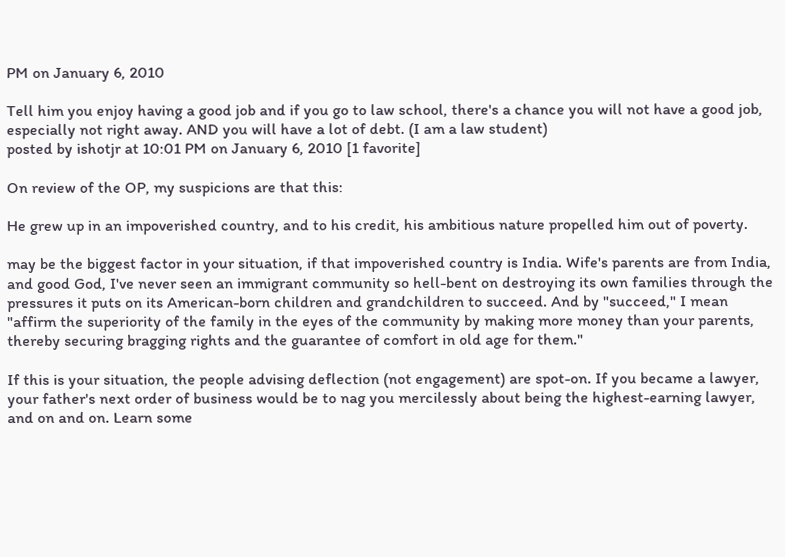PM on January 6, 2010

Tell him you enjoy having a good job and if you go to law school, there's a chance you will not have a good job, especially not right away. AND you will have a lot of debt. (I am a law student)
posted by ishotjr at 10:01 PM on January 6, 2010 [1 favorite]

On review of the OP, my suspicions are that this:

He grew up in an impoverished country, and to his credit, his ambitious nature propelled him out of poverty.

may be the biggest factor in your situation, if that impoverished country is India. Wife's parents are from India, and good God, I've never seen an immigrant community so hell-bent on destroying its own families through the pressures it puts on its American-born children and grandchildren to succeed. And by "succeed," I mean "affirm the superiority of the family in the eyes of the community by making more money than your parents, thereby securing bragging rights and the guarantee of comfort in old age for them."

If this is your situation, the people advising deflection (not engagement) are spot-on. If you became a lawyer, your father's next order of business would be to nag you mercilessly about being the highest-earning lawyer, and on and on. Learn some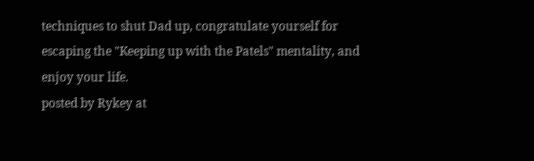techniques to shut Dad up, congratulate yourself for escaping the "Keeping up with the Patels" mentality, and enjoy your life.
posted by Rykey at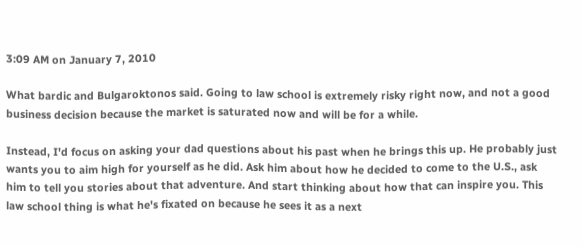3:09 AM on January 7, 2010

What bardic and Bulgaroktonos said. Going to law school is extremely risky right now, and not a good business decision because the market is saturated now and will be for a while.

Instead, I'd focus on asking your dad questions about his past when he brings this up. He probably just wants you to aim high for yourself as he did. Ask him about how he decided to come to the U.S., ask him to tell you stories about that adventure. And start thinking about how that can inspire you. This law school thing is what he's fixated on because he sees it as a next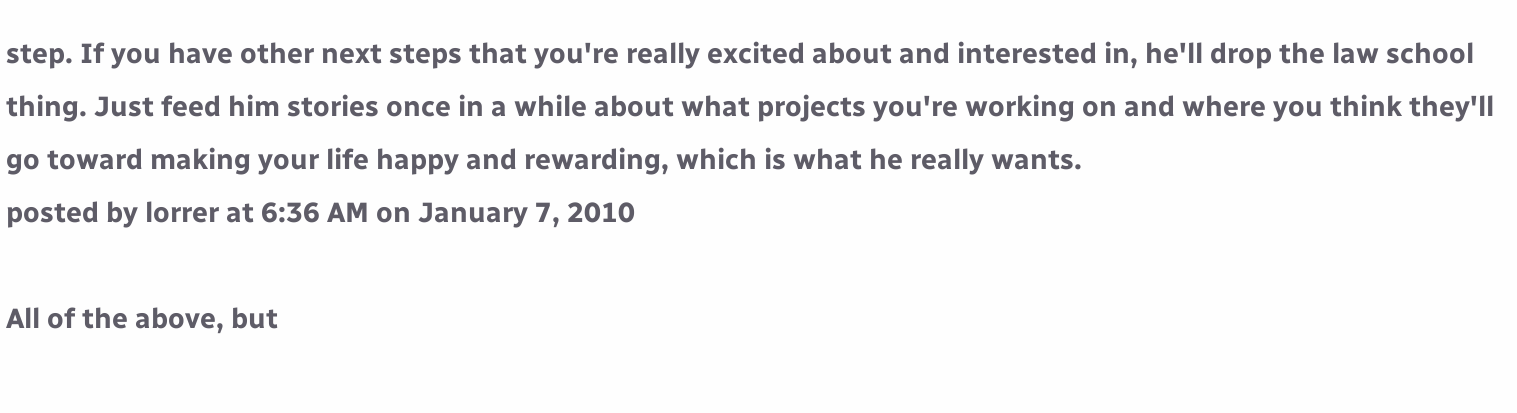step. If you have other next steps that you're really excited about and interested in, he'll drop the law school thing. Just feed him stories once in a while about what projects you're working on and where you think they'll go toward making your life happy and rewarding, which is what he really wants.
posted by lorrer at 6:36 AM on January 7, 2010

All of the above, but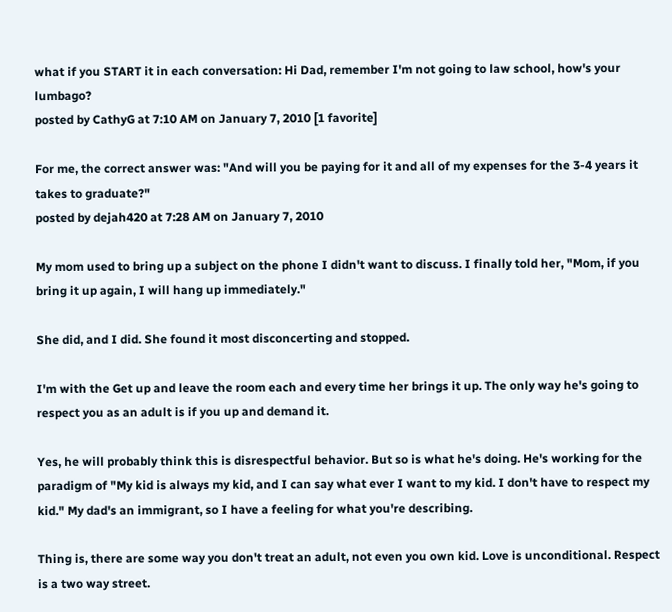what if you START it in each conversation: Hi Dad, remember I'm not going to law school, how's your lumbago?
posted by CathyG at 7:10 AM on January 7, 2010 [1 favorite]

For me, the correct answer was: "And will you be paying for it and all of my expenses for the 3-4 years it takes to graduate?"
posted by dejah420 at 7:28 AM on January 7, 2010

My mom used to bring up a subject on the phone I didn't want to discuss. I finally told her, "Mom, if you bring it up again, I will hang up immediately."

She did, and I did. She found it most disconcerting and stopped.

I'm with the Get up and leave the room each and every time her brings it up. The only way he's going to respect you as an adult is if you up and demand it.

Yes, he will probably think this is disrespectful behavior. But so is what he's doing. He's working for the paradigm of "My kid is always my kid, and I can say what ever I want to my kid. I don't have to respect my kid." My dad's an immigrant, so I have a feeling for what you're describing.

Thing is, there are some way you don't treat an adult, not even you own kid. Love is unconditional. Respect is a two way street.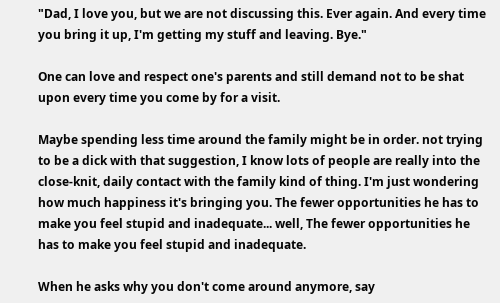"Dad, I love you, but we are not discussing this. Ever again. And every time you bring it up, I'm getting my stuff and leaving. Bye."

One can love and respect one's parents and still demand not to be shat upon every time you come by for a visit.

Maybe spending less time around the family might be in order. not trying to be a dick with that suggestion, I know lots of people are really into the close-knit, daily contact with the family kind of thing. I'm just wondering how much happiness it's bringing you. The fewer opportunities he has to make you feel stupid and inadequate... well, The fewer opportunities he has to make you feel stupid and inadequate.

When he asks why you don't come around anymore, say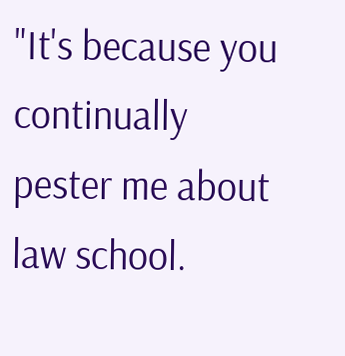"It's because you continually pester me about law school.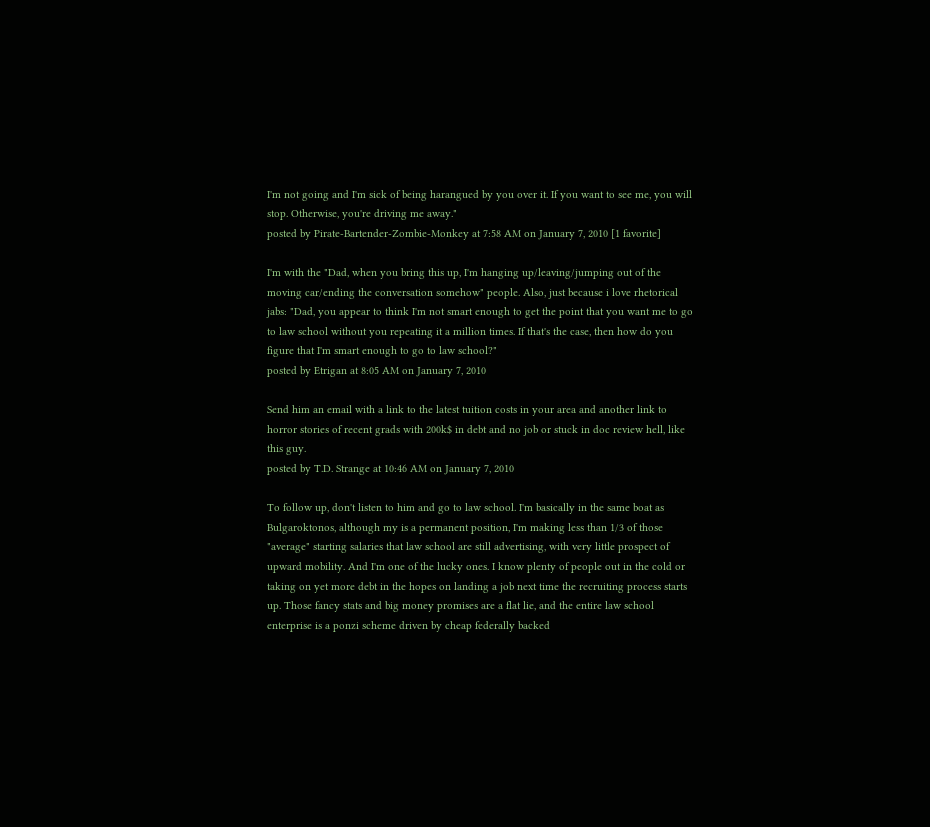I'm not going and I'm sick of being harangued by you over it. If you want to see me, you will stop. Otherwise, you're driving me away."
posted by Pirate-Bartender-Zombie-Monkey at 7:58 AM on January 7, 2010 [1 favorite]

I'm with the "Dad, when you bring this up, I'm hanging up/leaving/jumping out of the moving car/ending the conversation somehow" people. Also, just because i love rhetorical jabs: "Dad, you appear to think I'm not smart enough to get the point that you want me to go to law school without you repeating it a million times. If that's the case, then how do you figure that I'm smart enough to go to law school?"
posted by Etrigan at 8:05 AM on January 7, 2010

Send him an email with a link to the latest tuition costs in your area and another link to horror stories of recent grads with 200k$ in debt and no job or stuck in doc review hell, like this guy.
posted by T.D. Strange at 10:46 AM on January 7, 2010

To follow up, don't listen to him and go to law school. I'm basically in the same boat as Bulgaroktonos, although my is a permanent position, I'm making less than 1/3 of those "average" starting salaries that law school are still advertising, with very little prospect of upward mobility. And I'm one of the lucky ones. I know plenty of people out in the cold or taking on yet more debt in the hopes on landing a job next time the recruiting process starts up. Those fancy stats and big money promises are a flat lie, and the entire law school enterprise is a ponzi scheme driven by cheap federally backed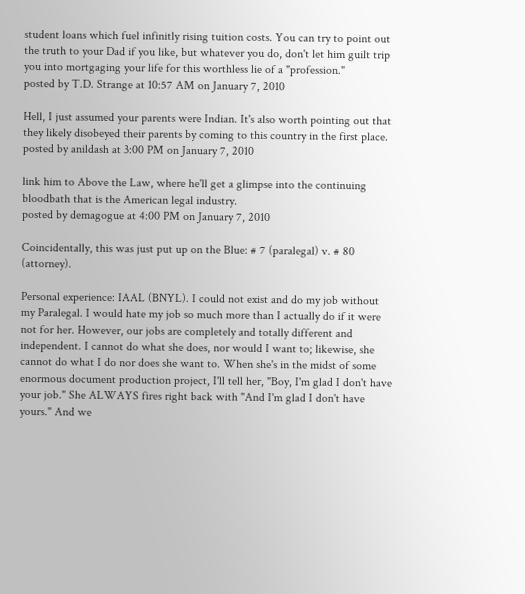student loans which fuel infinitly rising tuition costs. You can try to point out the truth to your Dad if you like, but whatever you do, don't let him guilt trip you into mortgaging your life for this worthless lie of a "profession."
posted by T.D. Strange at 10:57 AM on January 7, 2010

Hell, I just assumed your parents were Indian. It's also worth pointing out that they likely disobeyed their parents by coming to this country in the first place.
posted by anildash at 3:00 PM on January 7, 2010

link him to Above the Law, where he'll get a glimpse into the continuing bloodbath that is the American legal industry.
posted by demagogue at 4:00 PM on January 7, 2010

Coincidentally, this was just put up on the Blue: # 7 (paralegal) v. # 80 (attorney).

Personal experience: IAAL (BNYL). I could not exist and do my job without my Paralegal. I would hate my job so much more than I actually do if it were not for her. However, our jobs are completely and totally different and independent. I cannot do what she does, nor would I want to; likewise, she cannot do what I do nor does she want to. When she's in the midst of some enormous document production project, I'll tell her, "Boy, I'm glad I don't have your job." She ALWAYS fires right back with "And I'm glad I don't have yours." And we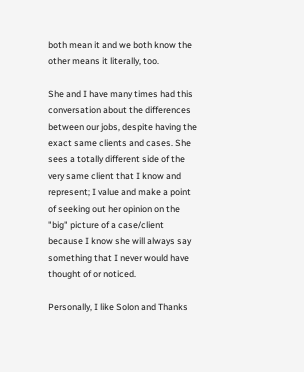both mean it and we both know the other means it literally, too.

She and I have many times had this conversation about the differences between our jobs, despite having the exact same clients and cases. She sees a totally different side of the very same client that I know and represent; I value and make a point of seeking out her opinion on the "big" picture of a case/client because I know she will always say something that I never would have thought of or noticed.

Personally, I like Solon and Thanks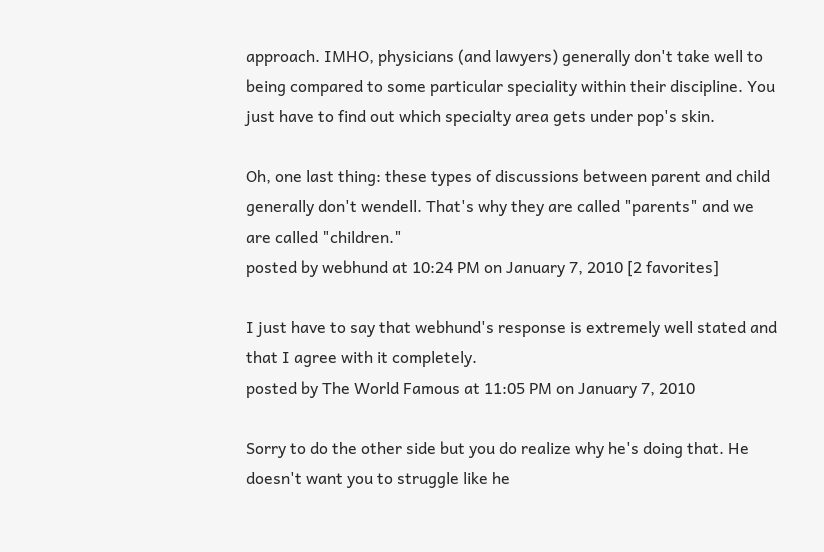approach. IMHO, physicians (and lawyers) generally don't take well to being compared to some particular speciality within their discipline. You just have to find out which specialty area gets under pop's skin.

Oh, one last thing: these types of discussions between parent and child generally don't wendell. That's why they are called "parents" and we are called "children."
posted by webhund at 10:24 PM on January 7, 2010 [2 favorites]

I just have to say that webhund's response is extremely well stated and that I agree with it completely.
posted by The World Famous at 11:05 PM on January 7, 2010

Sorry to do the other side but you do realize why he's doing that. He doesn't want you to struggle like he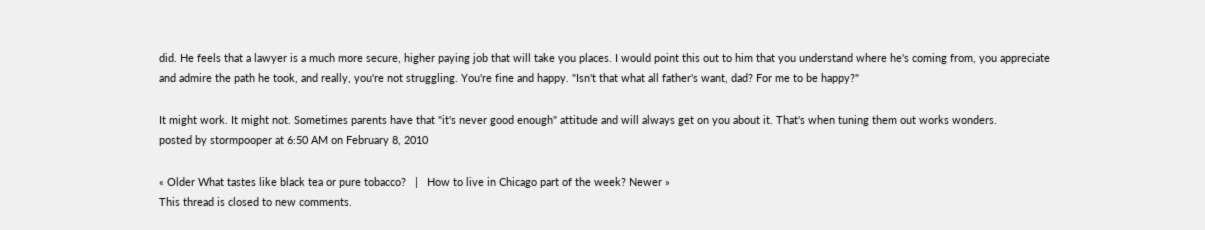did. He feels that a lawyer is a much more secure, higher paying job that will take you places. I would point this out to him that you understand where he's coming from, you appreciate and admire the path he took, and really, you're not struggling. You're fine and happy. "Isn't that what all father's want, dad? For me to be happy?"

It might work. It might not. Sometimes parents have that "it's never good enough" attitude and will always get on you about it. That's when tuning them out works wonders.
posted by stormpooper at 6:50 AM on February 8, 2010

« Older What tastes like black tea or pure tobacco?   |   How to live in Chicago part of the week? Newer »
This thread is closed to new comments.